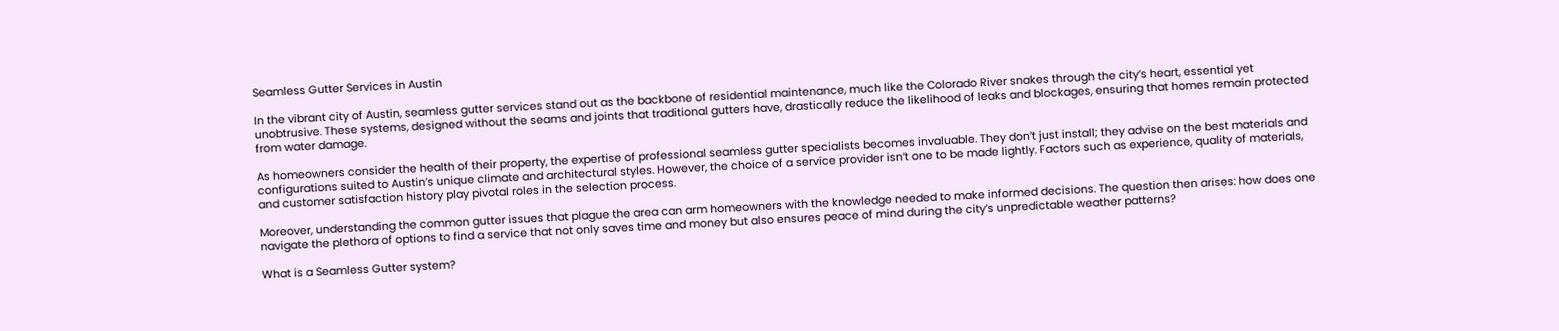Seamless Gutter Services in Austin

In the vibrant city of Austin, seamless gutter services stand out as the backbone of residential maintenance, much like the Colorado River snakes through the city’s heart, essential yet unobtrusive. These systems, designed without the seams and joints that traditional gutters have, drastically reduce the likelihood of leaks and blockages, ensuring that homes remain protected from water damage.

As homeowners consider the health of their property, the expertise of professional seamless gutter specialists becomes invaluable. They don’t just install; they advise on the best materials and configurations suited to Austin’s unique climate and architectural styles. However, the choice of a service provider isn’t one to be made lightly. Factors such as experience, quality of materials, and customer satisfaction history play pivotal roles in the selection process.

Moreover, understanding the common gutter issues that plague the area can arm homeowners with the knowledge needed to make informed decisions. The question then arises: how does one navigate the plethora of options to find a service that not only saves time and money but also ensures peace of mind during the city’s unpredictable weather patterns?

What is a Seamless Gutter system?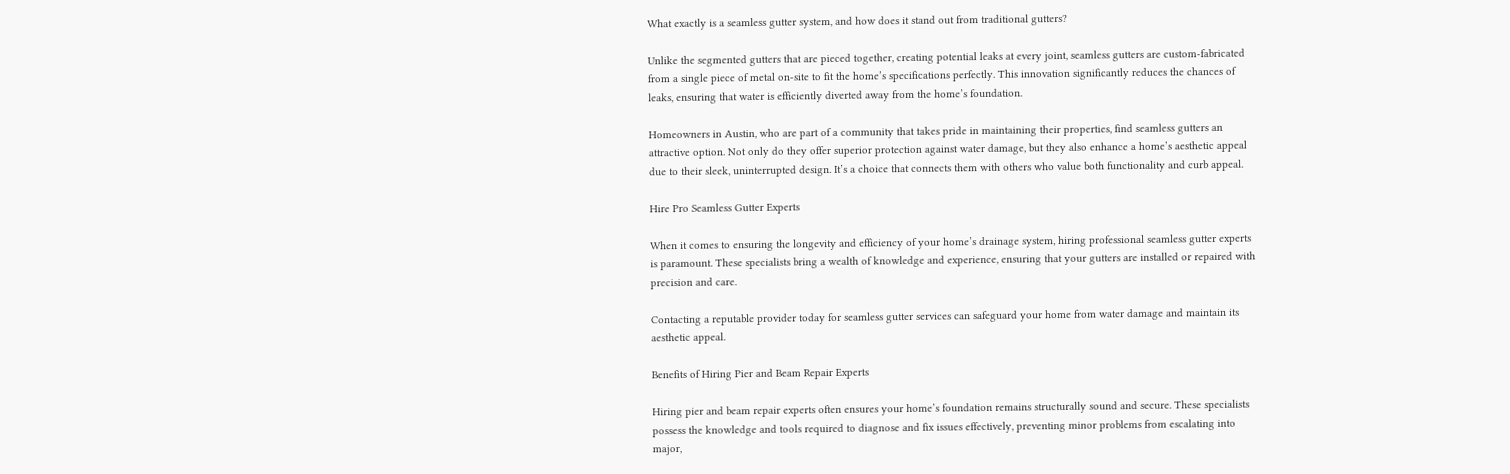What exactly is a seamless gutter system, and how does it stand out from traditional gutters?

Unlike the segmented gutters that are pieced together, creating potential leaks at every joint, seamless gutters are custom-fabricated from a single piece of metal on-site to fit the home’s specifications perfectly. This innovation significantly reduces the chances of leaks, ensuring that water is efficiently diverted away from the home’s foundation.

Homeowners in Austin, who are part of a community that takes pride in maintaining their properties, find seamless gutters an attractive option. Not only do they offer superior protection against water damage, but they also enhance a home’s aesthetic appeal due to their sleek, uninterrupted design. It’s a choice that connects them with others who value both functionality and curb appeal.

Hire Pro Seamless Gutter Experts

When it comes to ensuring the longevity and efficiency of your home’s drainage system, hiring professional seamless gutter experts is paramount. These specialists bring a wealth of knowledge and experience, ensuring that your gutters are installed or repaired with precision and care.

Contacting a reputable provider today for seamless gutter services can safeguard your home from water damage and maintain its aesthetic appeal.

Benefits of Hiring Pier and Beam Repair Experts

Hiring pier and beam repair experts often ensures your home’s foundation remains structurally sound and secure. These specialists possess the knowledge and tools required to diagnose and fix issues effectively, preventing minor problems from escalating into major,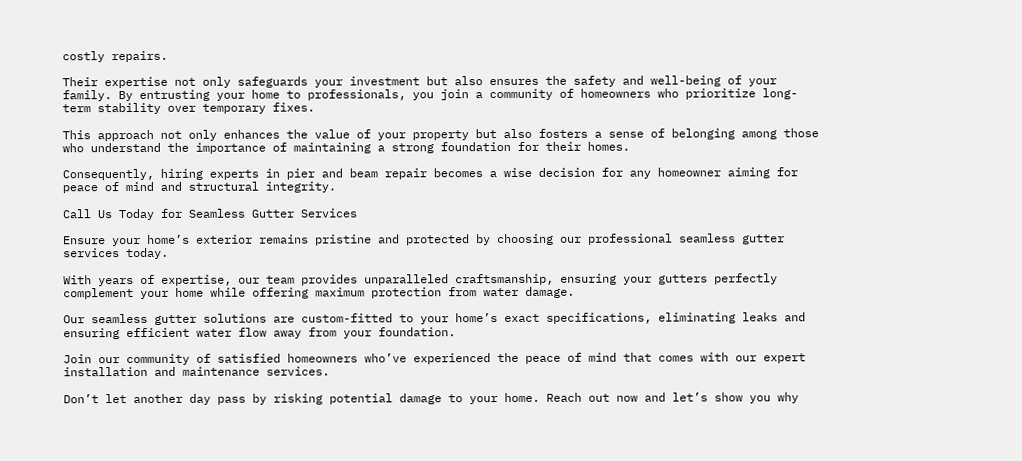costly repairs.

Their expertise not only safeguards your investment but also ensures the safety and well-being of your family. By entrusting your home to professionals, you join a community of homeowners who prioritize long-term stability over temporary fixes.

This approach not only enhances the value of your property but also fosters a sense of belonging among those who understand the importance of maintaining a strong foundation for their homes.

Consequently, hiring experts in pier and beam repair becomes a wise decision for any homeowner aiming for peace of mind and structural integrity.

Call Us Today for Seamless Gutter Services

Ensure your home’s exterior remains pristine and protected by choosing our professional seamless gutter services today.

With years of expertise, our team provides unparalleled craftsmanship, ensuring your gutters perfectly complement your home while offering maximum protection from water damage.

Our seamless gutter solutions are custom-fitted to your home’s exact specifications, eliminating leaks and ensuring efficient water flow away from your foundation.

Join our community of satisfied homeowners who’ve experienced the peace of mind that comes with our expert installation and maintenance services.

Don’t let another day pass by risking potential damage to your home. Reach out now and let’s show you why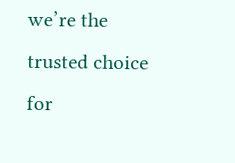we’re the trusted choice for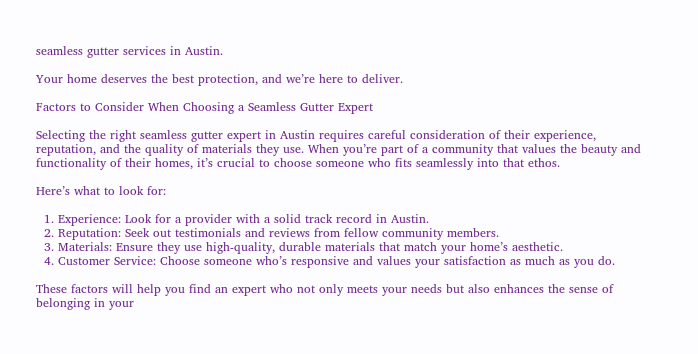seamless gutter services in Austin.

Your home deserves the best protection, and we’re here to deliver.

Factors to Consider When Choosing a Seamless Gutter Expert

Selecting the right seamless gutter expert in Austin requires careful consideration of their experience, reputation, and the quality of materials they use. When you’re part of a community that values the beauty and functionality of their homes, it’s crucial to choose someone who fits seamlessly into that ethos.

Here’s what to look for:

  1. Experience: Look for a provider with a solid track record in Austin.
  2. Reputation: Seek out testimonials and reviews from fellow community members.
  3. Materials: Ensure they use high-quality, durable materials that match your home’s aesthetic.
  4. Customer Service: Choose someone who’s responsive and values your satisfaction as much as you do.

These factors will help you find an expert who not only meets your needs but also enhances the sense of belonging in your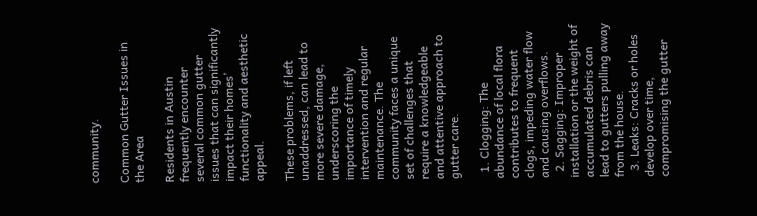community.

Common Gutter Issues in the Area

Residents in Austin frequently encounter several common gutter issues that can significantly impact their homes’ functionality and aesthetic appeal.

These problems, if left unaddressed, can lead to more severe damage, underscoring the importance of timely intervention and regular maintenance. The community faces a unique set of challenges that require a knowledgeable and attentive approach to gutter care.

  1. Clogging: The abundance of local flora contributes to frequent clogs, impeding water flow and causing overflows.
  2. Sagging: Improper installation or the weight of accumulated debris can lead to gutters pulling away from the house.
  3. Leaks: Cracks or holes develop over time, compromising the gutter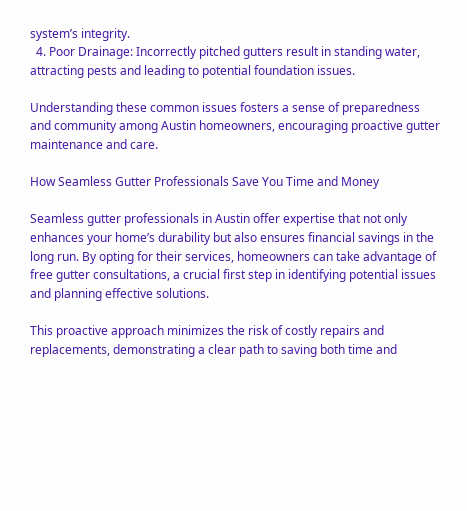system’s integrity.
  4. Poor Drainage: Incorrectly pitched gutters result in standing water, attracting pests and leading to potential foundation issues.

Understanding these common issues fosters a sense of preparedness and community among Austin homeowners, encouraging proactive gutter maintenance and care.

How Seamless Gutter Professionals Save You Time and Money

Seamless gutter professionals in Austin offer expertise that not only enhances your home’s durability but also ensures financial savings in the long run. By opting for their services, homeowners can take advantage of free gutter consultations, a crucial first step in identifying potential issues and planning effective solutions.

This proactive approach minimizes the risk of costly repairs and replacements, demonstrating a clear path to saving both time and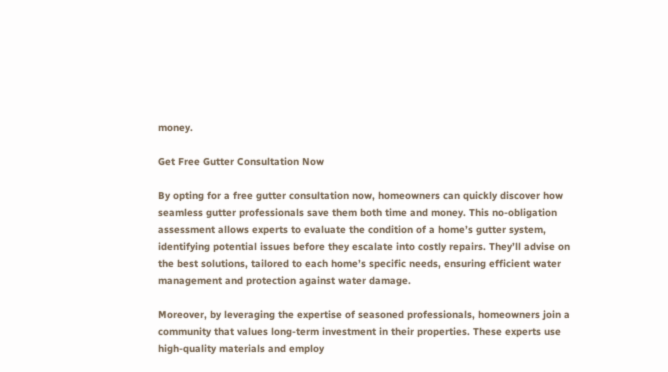money.

Get Free Gutter Consultation Now

By opting for a free gutter consultation now, homeowners can quickly discover how seamless gutter professionals save them both time and money. This no-obligation assessment allows experts to evaluate the condition of a home’s gutter system, identifying potential issues before they escalate into costly repairs. They’ll advise on the best solutions, tailored to each home’s specific needs, ensuring efficient water management and protection against water damage.

Moreover, by leveraging the expertise of seasoned professionals, homeowners join a community that values long-term investment in their properties. These experts use high-quality materials and employ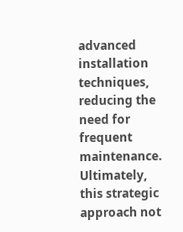advanced installation techniques, reducing the need for frequent maintenance. Ultimately, this strategic approach not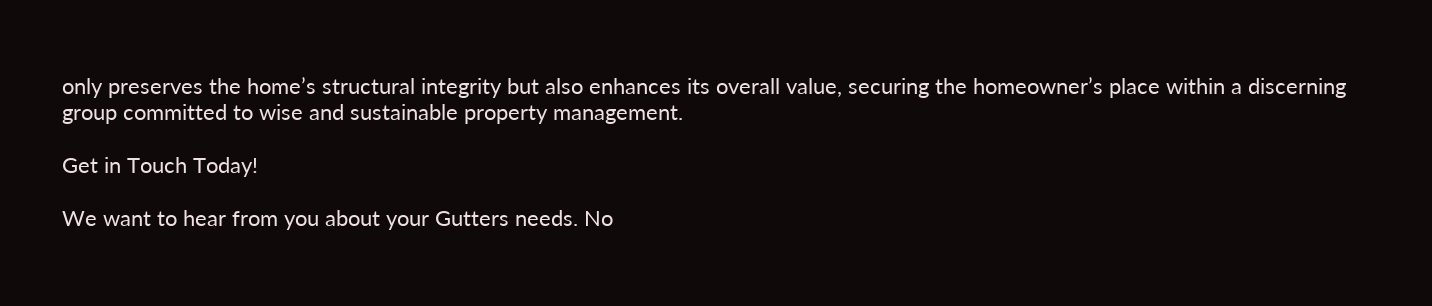only preserves the home’s structural integrity but also enhances its overall value, securing the homeowner’s place within a discerning group committed to wise and sustainable property management.

Get in Touch Today!

We want to hear from you about your Gutters needs. No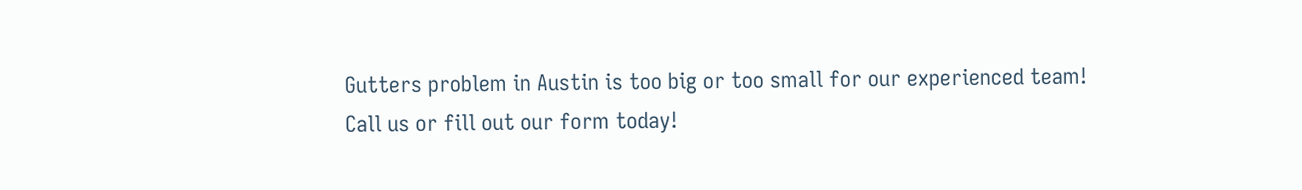Gutters problem in Austin is too big or too small for our experienced team! Call us or fill out our form today!